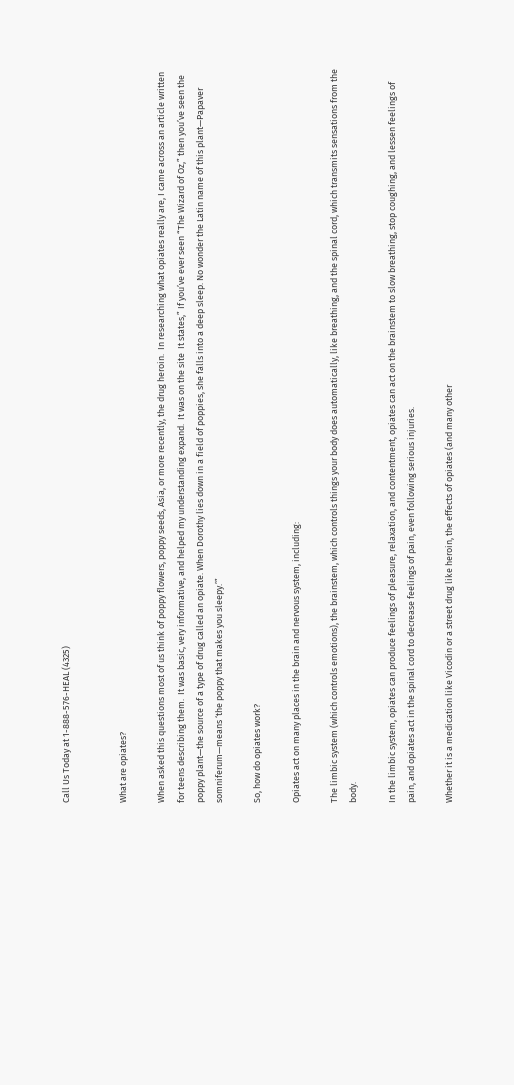Call Us Today at 1-888-576-HEAL (4325)


What are opiates?

When asked this questions most of us think of poppy flowers, poppy seeds, Asia, or more recently, the drug heroin.  In researching what opiates really are, I came across an article written for teens describing them.  It was basic, very informative, and helped my understanding expand.  It was on the site  It states,” If you’ve ever seen “The Wizard of Oz,” then you’ve seen the poppy plant—the source of a type of drug called an opiate. When Dorothy lies down in a field of poppies, she falls into a deep sleep. No wonder the Latin name of this plant—Papaver somniferum—means ‘the poppy that makes you sleepy.’”

So, how do opiates work?

Opiates act on many places in the brain and nervous system, including:

The limbic system (which controls emotions), the brainstem, which controls things your body does automatically, like breathing, and the spinal cord, which transmits sensations from the body.

In the limbic system, opiates can produce feelings of pleasure, relaxation, and contentment, opiates can act on the brainstem to slow breathing, stop coughing, and lessen feelings of pain, and opiates act in the spinal cord to decrease feelings of pain, even following serious injuries.

Whether it is a medication like Vicodin or a street drug like heroin, the effects of opiates (and many other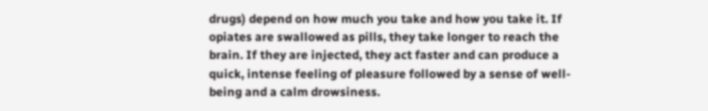drugs) depend on how much you take and how you take it. If opiates are swallowed as pills, they take longer to reach the brain. If they are injected, they act faster and can produce a quick, intense feeling of pleasure followed by a sense of well-being and a calm drowsiness.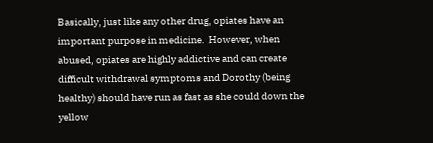Basically, just like any other drug, opiates have an important purpose in medicine.  However, when abused, opiates are highly addictive and can create difficult withdrawal symptoms and Dorothy (being healthy) should have run as fast as she could down the yellow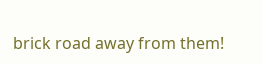brick road away from them!